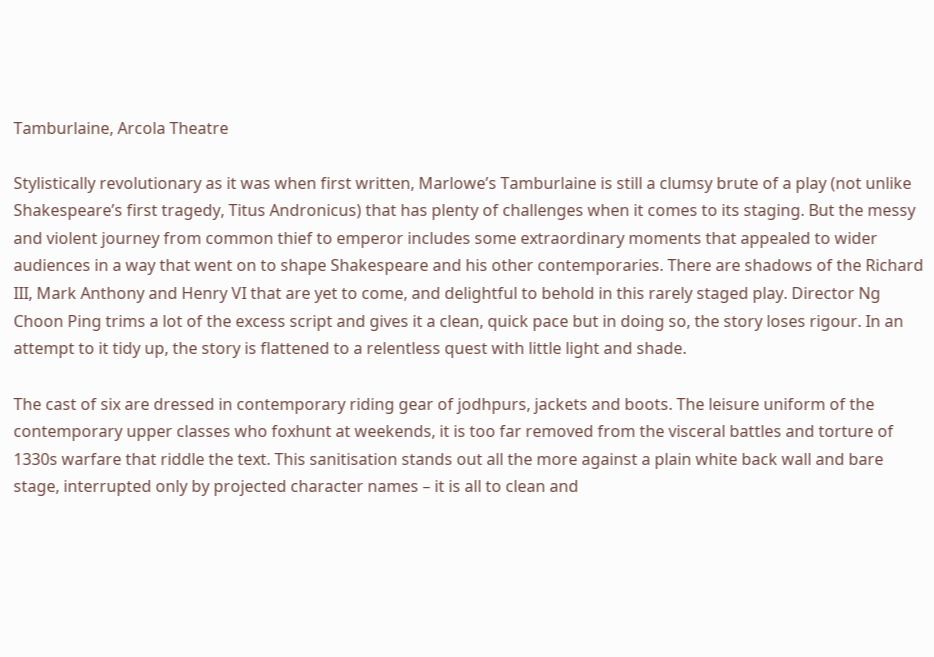Tamburlaine, Arcola Theatre

Stylistically revolutionary as it was when first written, Marlowe’s Tamburlaine is still a clumsy brute of a play (not unlike Shakespeare’s first tragedy, Titus Andronicus) that has plenty of challenges when it comes to its staging. But the messy and violent journey from common thief to emperor includes some extraordinary moments that appealed to wider audiences in a way that went on to shape Shakespeare and his other contemporaries. There are shadows of the Richard III, Mark Anthony and Henry VI that are yet to come, and delightful to behold in this rarely staged play. Director Ng Choon Ping trims a lot of the excess script and gives it a clean, quick pace but in doing so, the story loses rigour. In an attempt to it tidy up, the story is flattened to a relentless quest with little light and shade.

The cast of six are dressed in contemporary riding gear of jodhpurs, jackets and boots. The leisure uniform of the contemporary upper classes who foxhunt at weekends, it is too far removed from the visceral battles and torture of 1330s warfare that riddle the text. This sanitisation stands out all the more against a plain white back wall and bare stage, interrupted only by projected character names – it is all to clean and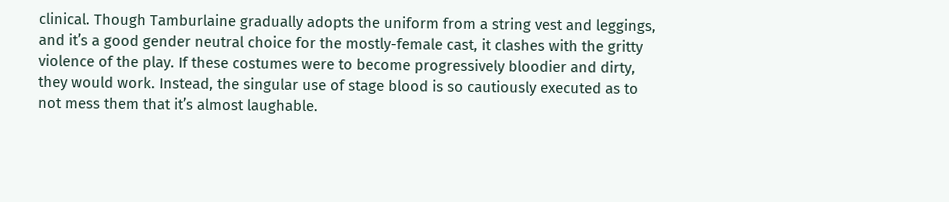clinical. Though Tamburlaine gradually adopts the uniform from a string vest and leggings, and it’s a good gender neutral choice for the mostly-female cast, it clashes with the gritty violence of the play. If these costumes were to become progressively bloodier and dirty, they would work. Instead, the singular use of stage blood is so cautiously executed as to not mess them that it’s almost laughable.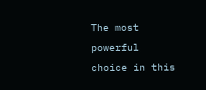The most powerful choice in this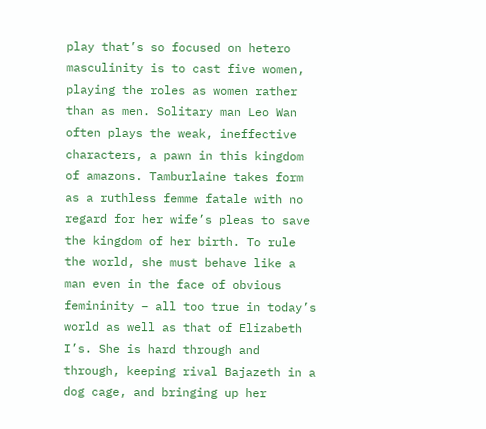play that’s so focused on hetero masculinity is to cast five women, playing the roles as women rather than as men. Solitary man Leo Wan often plays the weak, ineffective characters, a pawn in this kingdom of amazons. Tamburlaine takes form as a ruthless femme fatale with no regard for her wife’s pleas to save the kingdom of her birth. To rule the world, she must behave like a man even in the face of obvious femininity – all too true in today’s world as well as that of Elizabeth I’s. She is hard through and through, keeping rival Bajazeth in a dog cage, and bringing up her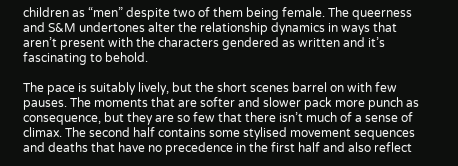children as “men” despite two of them being female. The queerness and S&M undertones alter the relationship dynamics in ways that aren’t present with the characters gendered as written and it’s fascinating to behold.

The pace is suitably lively, but the short scenes barrel on with few pauses. The moments that are softer and slower pack more punch as consequence, but they are so few that there isn’t much of a sense of climax. The second half contains some stylised movement sequences and deaths that have no precedence in the first half and also reflect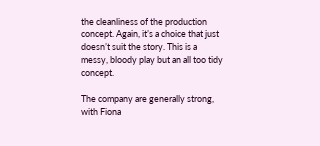the cleanliness of the production concept. Again, it’s a choice that just doesn’t suit the story. This is a messy, bloody play but an all too tidy concept.

The company are generally strong, with Fiona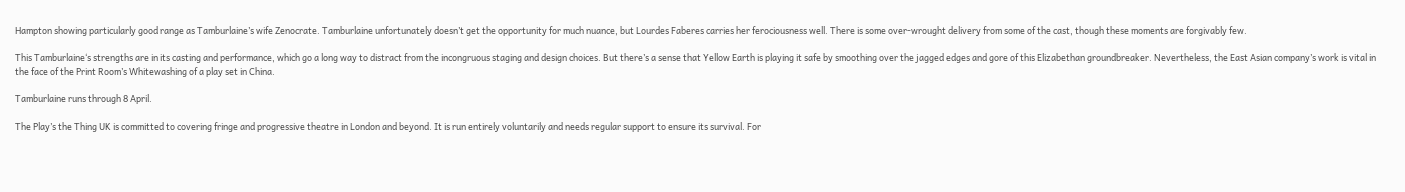Hampton showing particularly good range as Tamburlaine’s wife Zenocrate. Tamburlaine unfortunately doesn’t get the opportunity for much nuance, but Lourdes Faberes carries her ferociousness well. There is some over-wrought delivery from some of the cast, though these moments are forgivably few.

This Tamburlaine‘s strengths are in its casting and performance, which go a long way to distract from the incongruous staging and design choices. But there’s a sense that Yellow Earth is playing it safe by smoothing over the jagged edges and gore of this Elizabethan groundbreaker. Nevertheless, the East Asian company’s work is vital in the face of the Print Room’s Whitewashing of a play set in China.

Tamburlaine runs through 8 April.

The Play’s the Thing UK is committed to covering fringe and progressive theatre in London and beyond. It is run entirely voluntarily and needs regular support to ensure its survival. For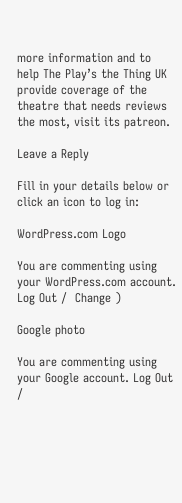more information and to help The Play’s the Thing UK provide coverage of the theatre that needs reviews the most, visit its patreon.

Leave a Reply

Fill in your details below or click an icon to log in:

WordPress.com Logo

You are commenting using your WordPress.com account. Log Out /  Change )

Google photo

You are commenting using your Google account. Log Out /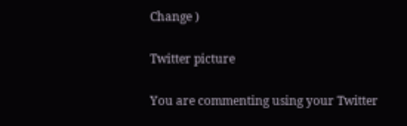Change )

Twitter picture

You are commenting using your Twitter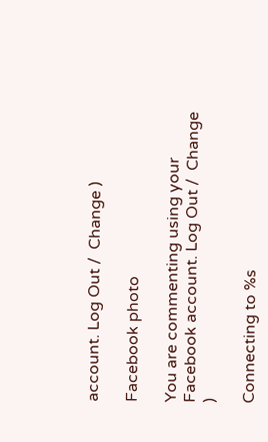account. Log Out /  Change )

Facebook photo

You are commenting using your Facebook account. Log Out /  Change )

Connecting to %s